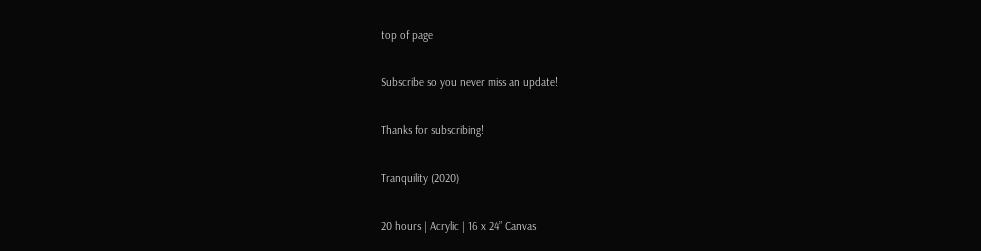top of page

Subscribe so you never miss an update!

Thanks for subscribing!

Tranquility (2020)

20 hours | Acrylic | 16 x 24” Canvas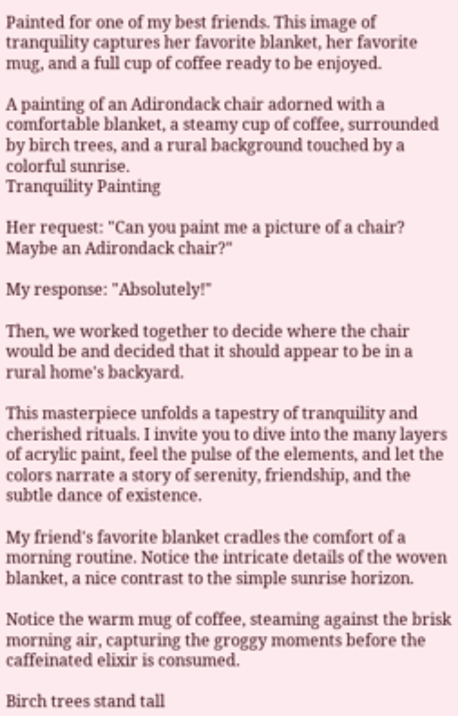Painted for one of my best friends. This image of tranquility captures her favorite blanket, her favorite mug, and a full cup of coffee ready to be enjoyed.

A painting of an Adirondack chair adorned with a comfortable blanket, a steamy cup of coffee, surrounded by birch trees, and a rural background touched by a colorful sunrise.
Tranquility Painting

Her request: "Can you paint me a picture of a chair? Maybe an Adirondack chair?"

My response: "Absolutely!"

Then, we worked together to decide where the chair would be and decided that it should appear to be in a rural home's backyard.

This masterpiece unfolds a tapestry of tranquility and cherished rituals. I invite you to dive into the many layers of acrylic paint, feel the pulse of the elements, and let the colors narrate a story of serenity, friendship, and the subtle dance of existence.

My friend's favorite blanket cradles the comfort of a morning routine. Notice the intricate details of the woven blanket, a nice contrast to the simple sunrise horizon.

Notice the warm mug of coffee, steaming against the brisk morning air, capturing the groggy moments before the caffeinated elixir is consumed.

Birch trees stand tall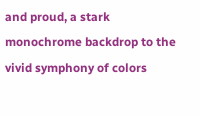and proud, a stark monochrome backdrop to the vivid symphony of colors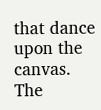that dance upon the canvas. The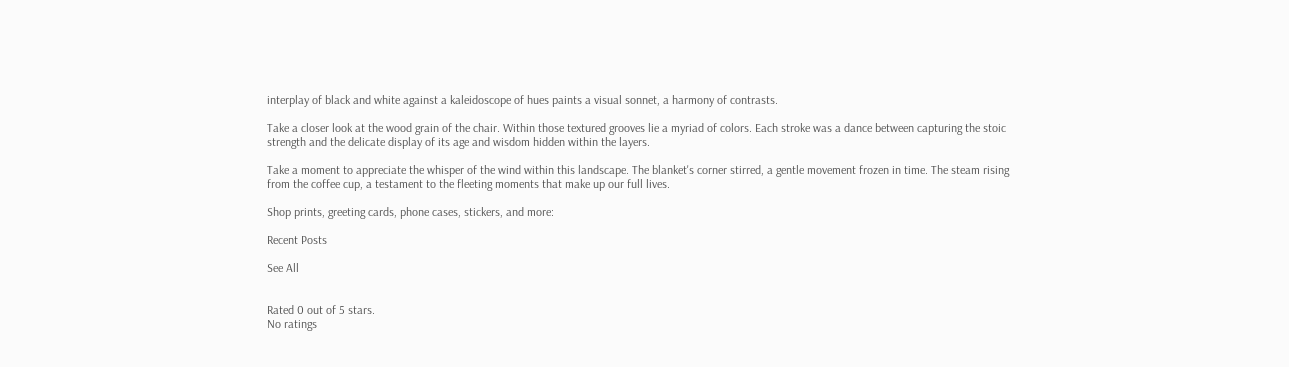interplay of black and white against a kaleidoscope of hues paints a visual sonnet, a harmony of contrasts.

Take a closer look at the wood grain of the chair. Within those textured grooves lie a myriad of colors. Each stroke was a dance between capturing the stoic strength and the delicate display of its age and wisdom hidden within the layers.

Take a moment to appreciate the whisper of the wind within this landscape. The blanket's corner stirred, a gentle movement frozen in time. The steam rising from the coffee cup, a testament to the fleeting moments that make up our full lives.

Shop prints, greeting cards, phone cases, stickers, and more:

Recent Posts

See All


Rated 0 out of 5 stars.
No ratings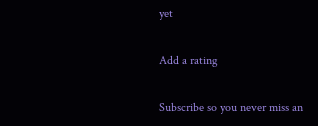yet

Add a rating

Subscribe so you never miss an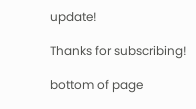update!

Thanks for subscribing!

bottom of page